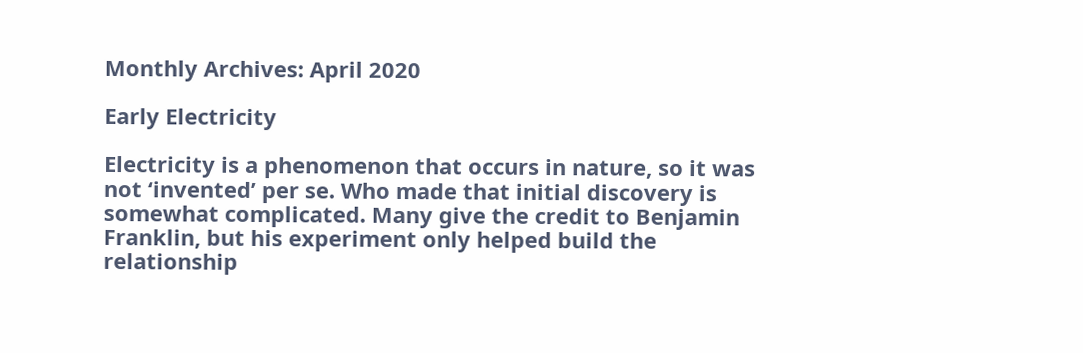Monthly Archives: April 2020

Early Electricity

Electricity is a phenomenon that occurs in nature, so it was not ‘invented’ per se. Who made that initial discovery is somewhat complicated. Many give the credit to Benjamin Franklin, but his experiment only helped build the relationship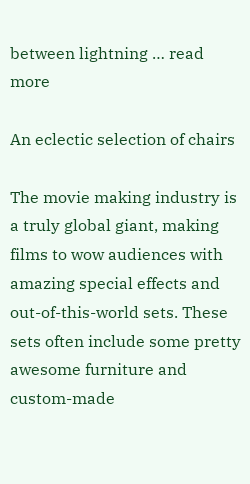between lightning … read more

An eclectic selection of chairs

The movie making industry is a truly global giant, making films to wow audiences with amazing special effects and out-of-this-world sets. These sets often include some pretty awesome furniture and custom-made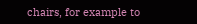chairs, for example to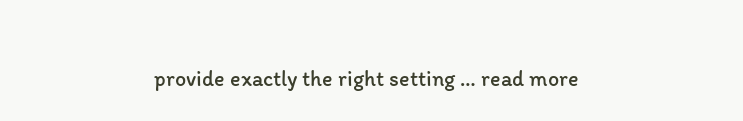provide exactly the right setting … read more